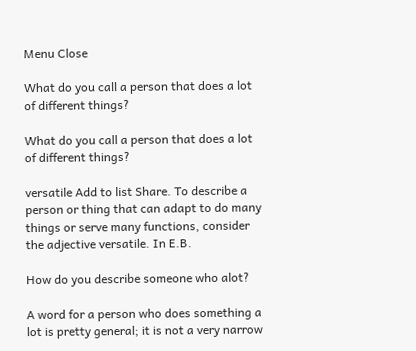Menu Close

What do you call a person that does a lot of different things?

What do you call a person that does a lot of different things?

versatile Add to list Share. To describe a person or thing that can adapt to do many things or serve many functions, consider the adjective versatile. In E.B.

How do you describe someone who alot?

A word for a person who does something a lot is pretty general; it is not a very narrow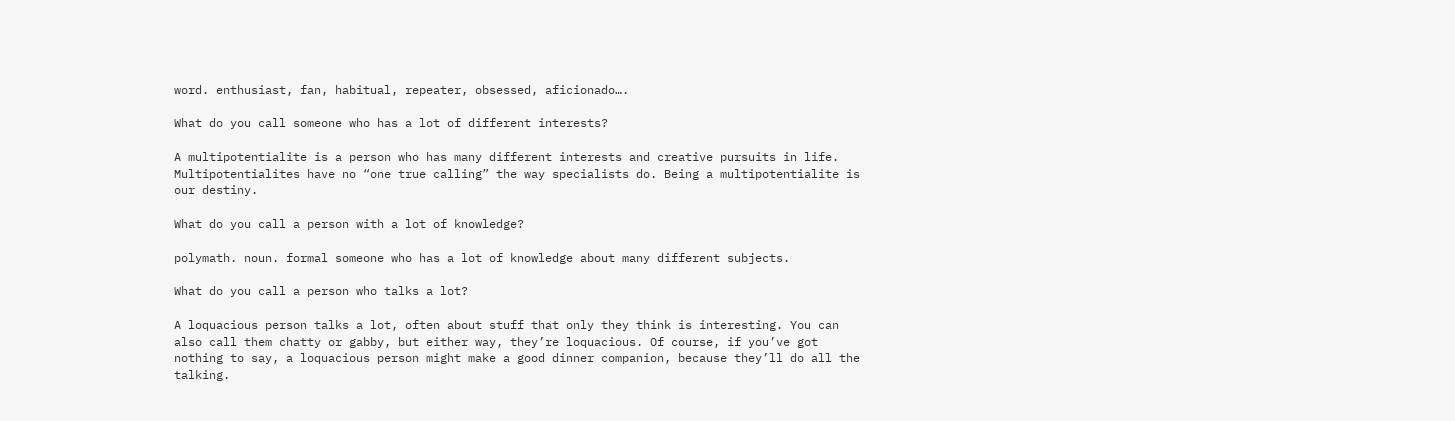word. enthusiast, fan, habitual, repeater, obsessed, aficionado….

What do you call someone who has a lot of different interests?

A multipotentialite is a person who has many different interests and creative pursuits in life. Multipotentialites have no “one true calling” the way specialists do. Being a multipotentialite is our destiny.

What do you call a person with a lot of knowledge?

polymath. noun. formal someone who has a lot of knowledge about many different subjects.

What do you call a person who talks a lot?

A loquacious person talks a lot, often about stuff that only they think is interesting. You can also call them chatty or gabby, but either way, they’re loquacious. Of course, if you’ve got nothing to say, a loquacious person might make a good dinner companion, because they’ll do all the talking.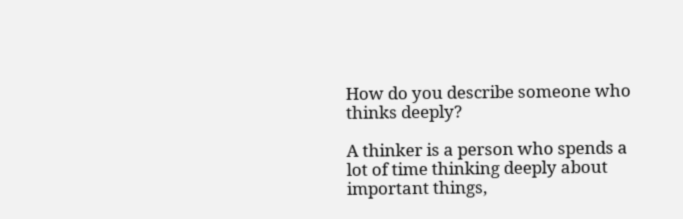How do you describe someone who thinks deeply?

A thinker is a person who spends a lot of time thinking deeply about important things,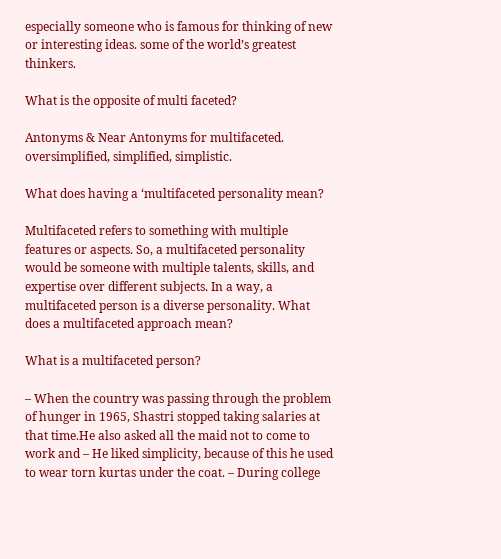especially someone who is famous for thinking of new or interesting ideas. some of the world’s greatest thinkers.

What is the opposite of multi faceted?

Antonyms & Near Antonyms for multifaceted. oversimplified, simplified, simplistic.

What does having a ‘multifaceted personality mean?

Multifaceted refers to something with multiple features or aspects. So, a multifaceted personality would be someone with multiple talents, skills, and expertise over different subjects. In a way, a multifaceted person is a diverse personality. What does a multifaceted approach mean?

What is a multifaceted person?

– When the country was passing through the problem of hunger in 1965, Shastri stopped taking salaries at that time.He also asked all the maid not to come to work and – He liked simplicity, because of this he used to wear torn kurtas under the coat. – During college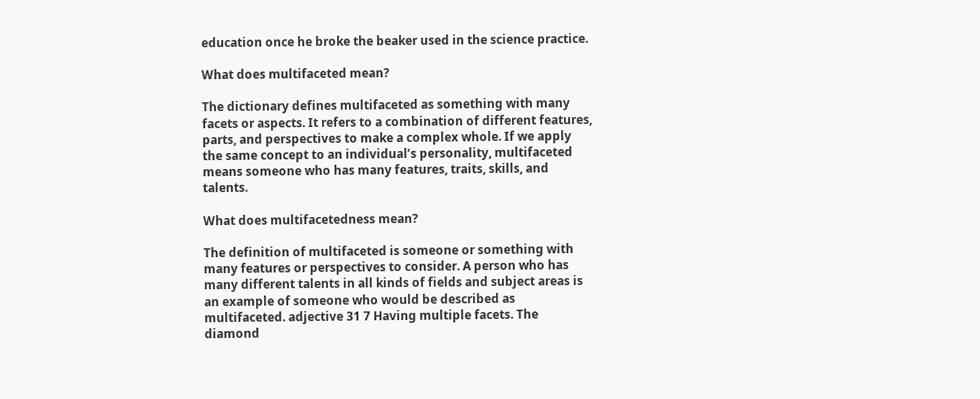education once he broke the beaker used in the science practice.

What does multifaceted mean?

The dictionary defines multifaceted as something with many facets or aspects. It refers to a combination of different features, parts, and perspectives to make a complex whole. If we apply the same concept to an individual’s personality, multifaceted means someone who has many features, traits, skills, and talents.

What does multifacetedness mean?

The definition of multifaceted is someone or something with many features or perspectives to consider. A person who has many different talents in all kinds of fields and subject areas is an example of someone who would be described as multifaceted. adjective 31 7 Having multiple facets. The diamond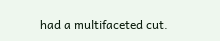had a multifaceted cut.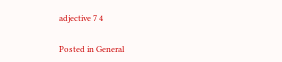adjective 7 4

Posted in General